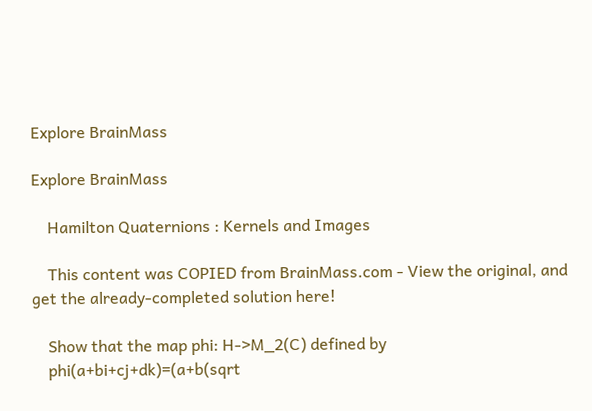Explore BrainMass

Explore BrainMass

    Hamilton Quaternions : Kernels and Images

    This content was COPIED from BrainMass.com - View the original, and get the already-completed solution here!

    Show that the map phi: H->M_2(C) defined by
    phi(a+bi+cj+dk)=(a+b(sqrt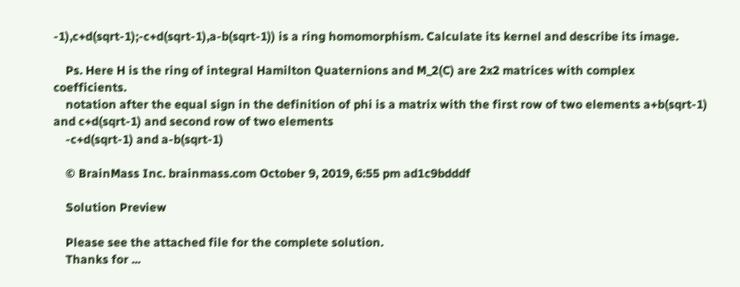-1),c+d(sqrt-1);-c+d(sqrt-1),a-b(sqrt-1)) is a ring homomorphism. Calculate its kernel and describe its image.

    Ps. Here H is the ring of integral Hamilton Quaternions and M_2(C) are 2x2 matrices with complex coefficients.
    notation after the equal sign in the definition of phi is a matrix with the first row of two elements a+b(sqrt-1) and c+d(sqrt-1) and second row of two elements
    -c+d(sqrt-1) and a-b(sqrt-1)

    © BrainMass Inc. brainmass.com October 9, 2019, 6:55 pm ad1c9bdddf

    Solution Preview

    Please see the attached file for the complete solution.
    Thanks for ...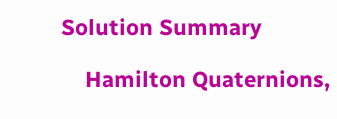Solution Summary

    Hamilton Quaternions,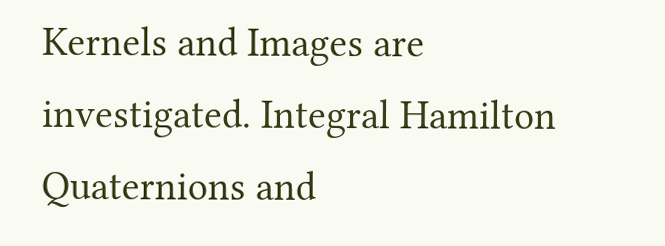Kernels and Images are investigated. Integral Hamilton Quaternions and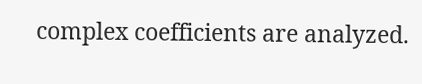complex coefficients are analyzed.